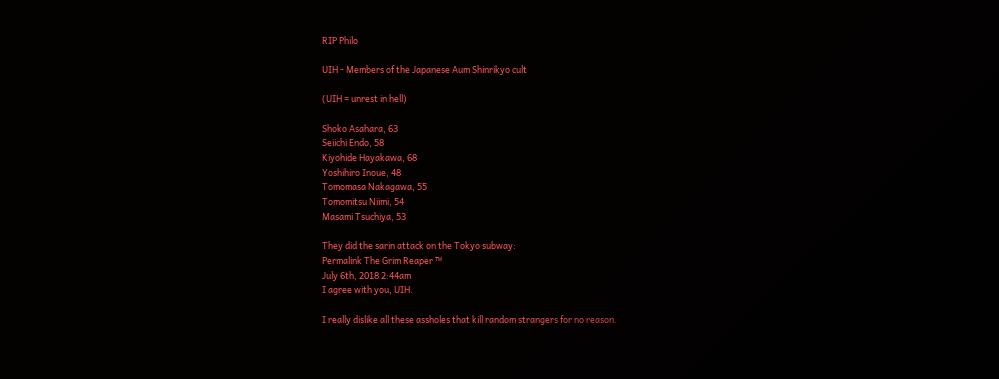RIP Philo

UIH - Members of the Japanese Aum Shinrikyo cult

(UIH = unrest in hell)

Shoko Asahara, 63
Seiichi Endo, 58
Kiyohide Hayakawa, 68
Yoshihiro Inoue, 48
Tomomasa Nakagawa, 55
Tomomitsu Niimi, 54
Masami Tsuchiya, 53

They did the sarin attack on the Tokyo subway:
Permalink The Grim Reaper ™
July 6th, 2018 2:44am
I agree with you, UIH.

I really dislike all these assholes that kill random strangers for no reason.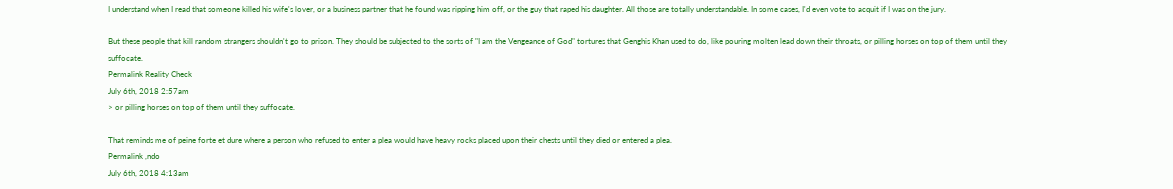I understand when I read that someone killed his wife's lover, or a business partner that he found was ripping him off, or the guy that raped his daughter. All those are totally understandable. In some cases, I'd even vote to acquit if I was on the jury.

But these people that kill random strangers shouldn't go to prison. They should be subjected to the sorts of "I am the Vengeance of God" tortures that Genghis Khan used to do, like pouring molten lead down their throats, or pilling horses on top of them until they suffocate.
Permalink Reality Check
July 6th, 2018 2:57am
> or pilling horses on top of them until they suffocate.

That reminds me of peine forte et dure where a person who refused to enter a plea would have heavy rocks placed upon their chests until they died or entered a plea.
Permalink ,ndo
July 6th, 2018 4:13am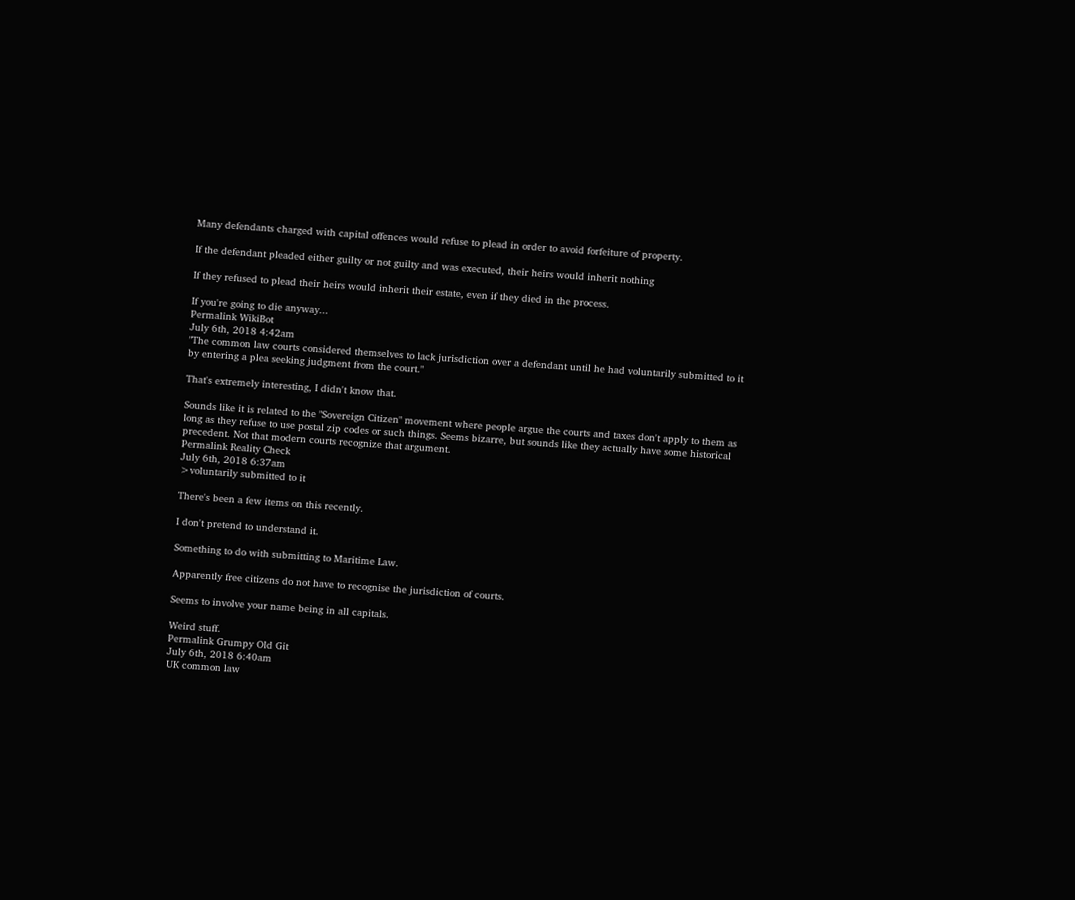Many defendants charged with capital offences would refuse to plead in order to avoid forfeiture of property.

If the defendant pleaded either guilty or not guilty and was executed, their heirs would inherit nothing

If they refused to plead their heirs would inherit their estate, even if they died in the process.

If you're going to die anyway...
Permalink WikiBot
July 6th, 2018 4:42am
"The common law courts considered themselves to lack jurisdiction over a defendant until he had voluntarily submitted to it by entering a plea seeking judgment from the court."

That's extremely interesting, I didn't know that.

Sounds like it is related to the "Sovereign Citizen" movement where people argue the courts and taxes don't apply to them as long as they refuse to use postal zip codes or such things. Seems bizarre, but sounds like they actually have some historical precedent. Not that modern courts recognize that argument.
Permalink Reality Check
July 6th, 2018 6:37am
>voluntarily submitted to it

There's been a few items on this recently.

I don't pretend to understand it.

Something to do with submitting to Maritime Law.

Apparently free citizens do not have to recognise the jurisdiction of courts.

Seems to involve your name being in all capitals.

Weird stuff.
Permalink Grumpy Old Git
July 6th, 2018 6:40am
UK common law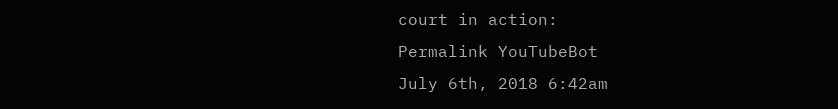court in action:
Permalink YouTubeBot
July 6th, 2018 6:42am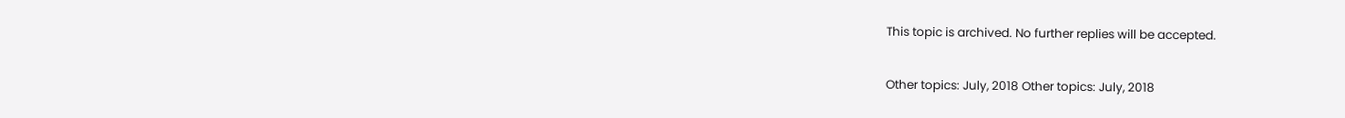This topic is archived. No further replies will be accepted.

Other topics: July, 2018 Other topics: July, 2018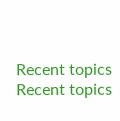Recent topics Recent topics